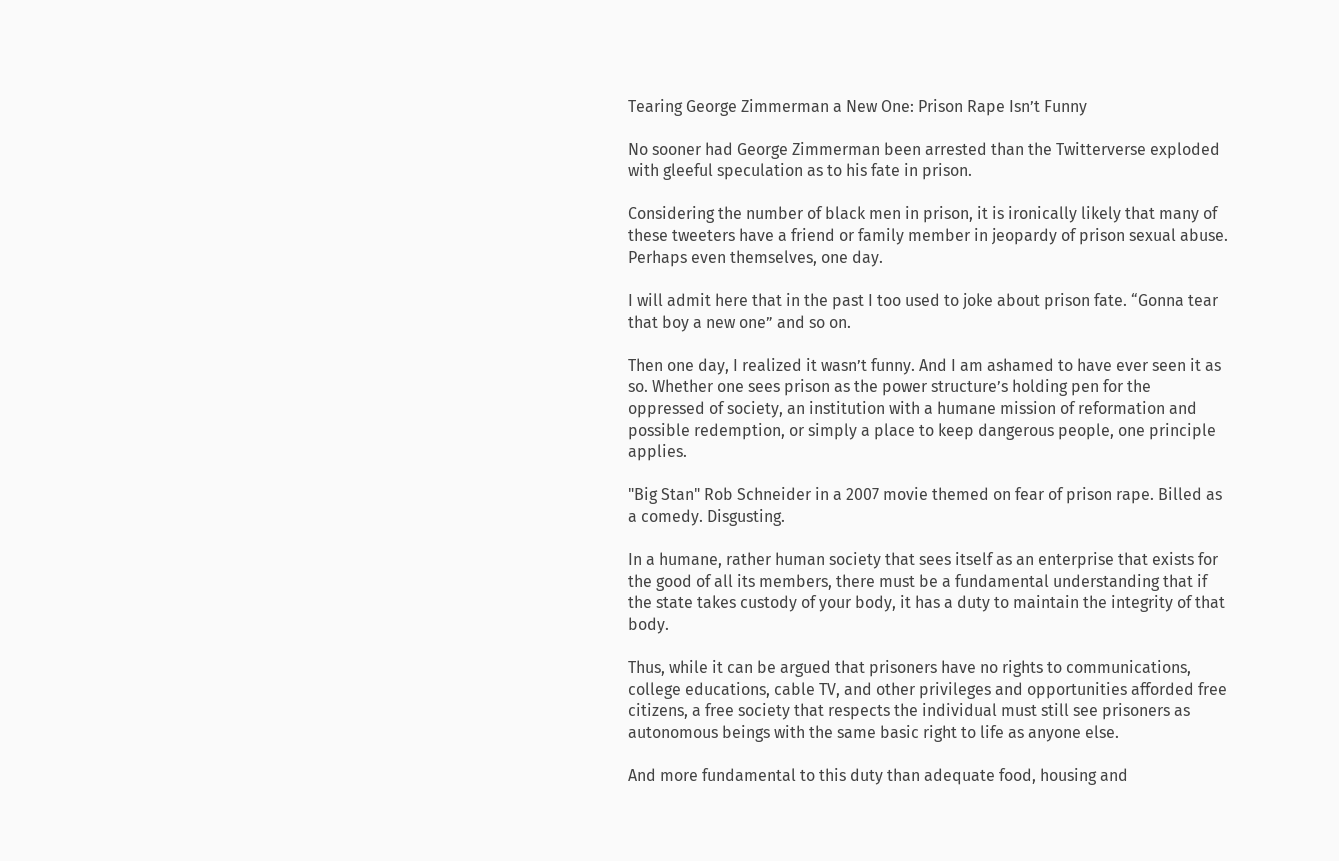Tearing George Zimmerman a New One: Prison Rape Isn’t Funny

No sooner had George Zimmerman been arrested than the Twitterverse exploded with gleeful speculation as to his fate in prison.

Considering the number of black men in prison, it is ironically likely that many of these tweeters have a friend or family member in jeopardy of prison sexual abuse. Perhaps even themselves, one day.

I will admit here that in the past I too used to joke about prison fate. “Gonna tear that boy a new one” and so on.

Then one day, I realized it wasn’t funny. And I am ashamed to have ever seen it as so. Whether one sees prison as the power structure’s holding pen for the oppressed of society, an institution with a humane mission of reformation and possible redemption, or simply a place to keep dangerous people, one principle applies.

"Big Stan" Rob Schneider in a 2007 movie themed on fear of prison rape. Billed as a comedy. Disgusting.

In a humane, rather human society that sees itself as an enterprise that exists for the good of all its members, there must be a fundamental understanding that if the state takes custody of your body, it has a duty to maintain the integrity of that body.

Thus, while it can be argued that prisoners have no rights to communications, college educations, cable TV, and other privileges and opportunities afforded free citizens, a free society that respects the individual must still see prisoners as autonomous beings with the same basic right to life as anyone else.

And more fundamental to this duty than adequate food, housing and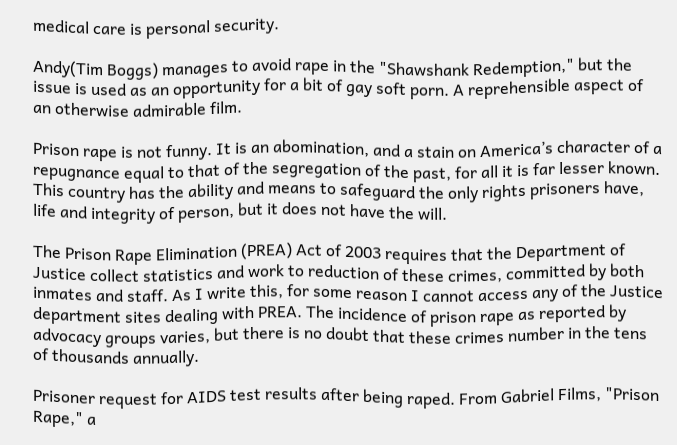medical care is personal security.

Andy(Tim Boggs) manages to avoid rape in the "Shawshank Redemption," but the issue is used as an opportunity for a bit of gay soft porn. A reprehensible aspect of an otherwise admirable film.

Prison rape is not funny. It is an abomination, and a stain on America’s character of a repugnance equal to that of the segregation of the past, for all it is far lesser known. This country has the ability and means to safeguard the only rights prisoners have, life and integrity of person, but it does not have the will.

The Prison Rape Elimination (PREA) Act of 2003 requires that the Department of Justice collect statistics and work to reduction of these crimes, committed by both inmates and staff. As I write this, for some reason I cannot access any of the Justice department sites dealing with PREA. The incidence of prison rape as reported by advocacy groups varies, but there is no doubt that these crimes number in the tens of thousands annually.

Prisoner request for AIDS test results after being raped. From Gabriel Films, "Prison Rape," a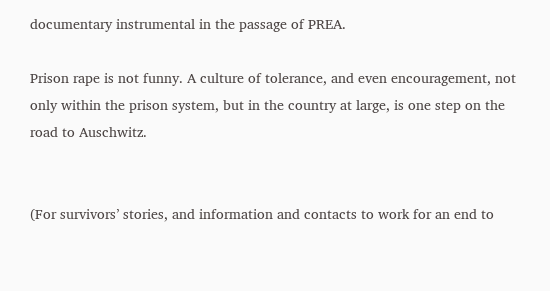documentary instrumental in the passage of PREA.

Prison rape is not funny. A culture of tolerance, and even encouragement, not only within the prison system, but in the country at large, is one step on the road to Auschwitz.


(For survivors’ stories, and information and contacts to work for an end to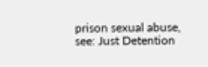prison sexual abuse, see: Just Detention